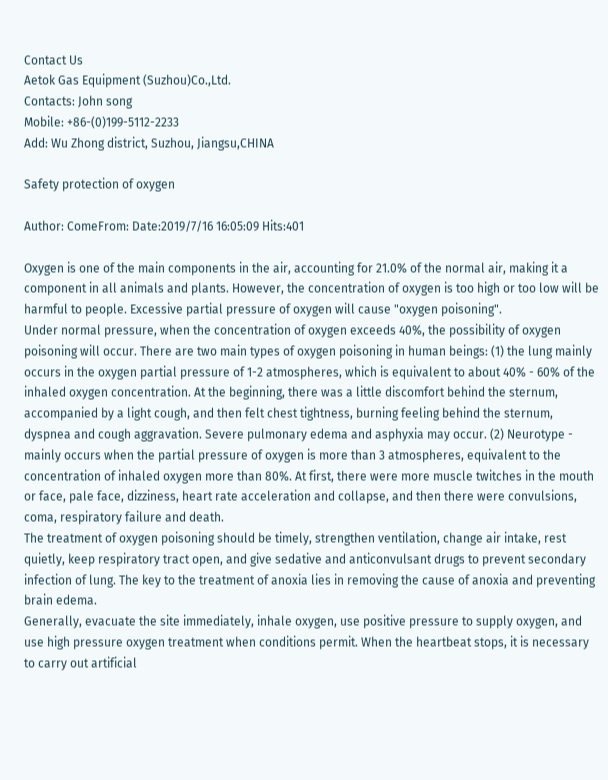Contact Us
Aetok Gas Equipment (Suzhou)Co.,Ltd.
Contacts: John song
Mobile: +86-(0)199-5112-2233
Add: Wu Zhong district, Suzhou, Jiangsu,CHINA

Safety protection of oxygen

Author: ComeFrom: Date:2019/7/16 16:05:09 Hits:401

Oxygen is one of the main components in the air, accounting for 21.0% of the normal air, making it a component in all animals and plants. However, the concentration of oxygen is too high or too low will be harmful to people. Excessive partial pressure of oxygen will cause "oxygen poisoning".
Under normal pressure, when the concentration of oxygen exceeds 40%, the possibility of oxygen poisoning will occur. There are two main types of oxygen poisoning in human beings: (1) the lung mainly occurs in the oxygen partial pressure of 1-2 atmospheres, which is equivalent to about 40% - 60% of the inhaled oxygen concentration. At the beginning, there was a little discomfort behind the sternum, accompanied by a light cough, and then felt chest tightness, burning feeling behind the sternum, dyspnea and cough aggravation. Severe pulmonary edema and asphyxia may occur. (2) Neurotype - mainly occurs when the partial pressure of oxygen is more than 3 atmospheres, equivalent to the concentration of inhaled oxygen more than 80%. At first, there were more muscle twitches in the mouth or face, pale face, dizziness, heart rate acceleration and collapse, and then there were convulsions, coma, respiratory failure and death.
The treatment of oxygen poisoning should be timely, strengthen ventilation, change air intake, rest quietly, keep respiratory tract open, and give sedative and anticonvulsant drugs to prevent secondary infection of lung. The key to the treatment of anoxia lies in removing the cause of anoxia and preventing brain edema.
Generally, evacuate the site immediately, inhale oxygen, use positive pressure to supply oxygen, and use high pressure oxygen treatment when conditions permit. When the heartbeat stops, it is necessary to carry out artificial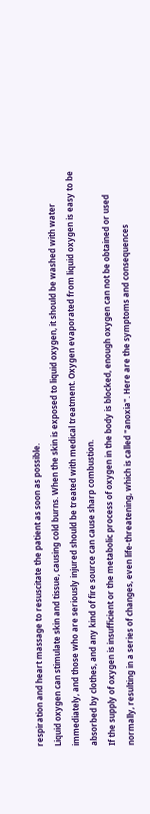respiration and heart massage to resuscitate the patient as soon as possible.
Liquid oxygen can stimulate skin and tissue, causing cold burns. When the skin is exposed to liquid oxygen, it should be washed with water immediately, and those who are seriously injured should be treated with medical treatment. Oxygen evaporated from liquid oxygen is easy to be absorbed by clothes, and any kind of fire source can cause sharp combustion.
If the supply of oxygen is insufficient or the metabolic process of oxygen in the body is blocked, enough oxygen can not be obtained or used normally, resulting in a series of changes, even life-threatening, which is called "anoxia". Here are the symptoms and consequences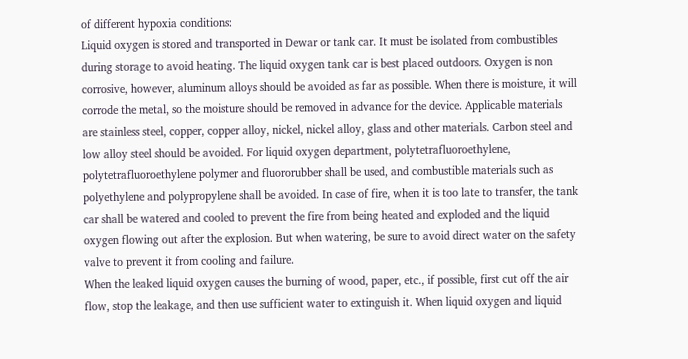of different hypoxia conditions:
Liquid oxygen is stored and transported in Dewar or tank car. It must be isolated from combustibles during storage to avoid heating. The liquid oxygen tank car is best placed outdoors. Oxygen is non corrosive, however, aluminum alloys should be avoided as far as possible. When there is moisture, it will corrode the metal, so the moisture should be removed in advance for the device. Applicable materials are stainless steel, copper, copper alloy, nickel, nickel alloy, glass and other materials. Carbon steel and low alloy steel should be avoided. For liquid oxygen department, polytetrafluoroethylene, polytetrafluoroethylene polymer and fluororubber shall be used, and combustible materials such as polyethylene and polypropylene shall be avoided. In case of fire, when it is too late to transfer, the tank car shall be watered and cooled to prevent the fire from being heated and exploded and the liquid oxygen flowing out after the explosion. But when watering, be sure to avoid direct water on the safety valve to prevent it from cooling and failure.
When the leaked liquid oxygen causes the burning of wood, paper, etc., if possible, first cut off the air flow, stop the leakage, and then use sufficient water to extinguish it. When liquid oxygen and liquid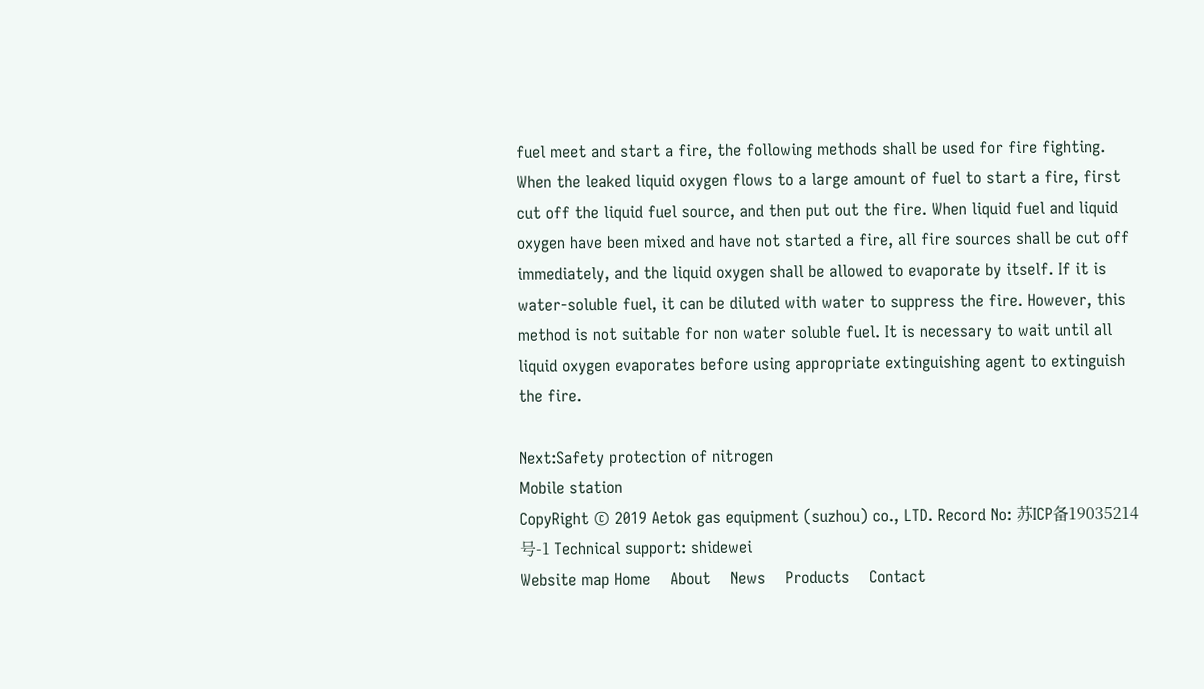fuel meet and start a fire, the following methods shall be used for fire fighting. When the leaked liquid oxygen flows to a large amount of fuel to start a fire, first cut off the liquid fuel source, and then put out the fire. When liquid fuel and liquid oxygen have been mixed and have not started a fire, all fire sources shall be cut off immediately, and the liquid oxygen shall be allowed to evaporate by itself. If it is water-soluble fuel, it can be diluted with water to suppress the fire. However, this method is not suitable for non water soluble fuel. It is necessary to wait until all liquid oxygen evaporates before using appropriate extinguishing agent to extinguish the fire.

Next:Safety protection of nitrogen
Mobile station
CopyRight © 2019 Aetok gas equipment (suzhou) co., LTD. Record No: 苏ICP备19035214号-1 Technical support: shidewei
Website map Home    About    News    Products    Contact